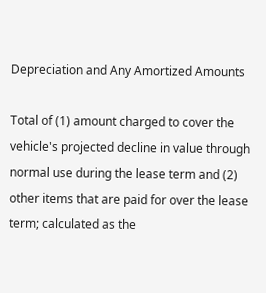Depreciation and Any Amortized Amounts

Total of (1) amount charged to cover the vehicle's projected decline in value through normal use during the lease term and (2) other items that are paid for over the lease term; calculated as the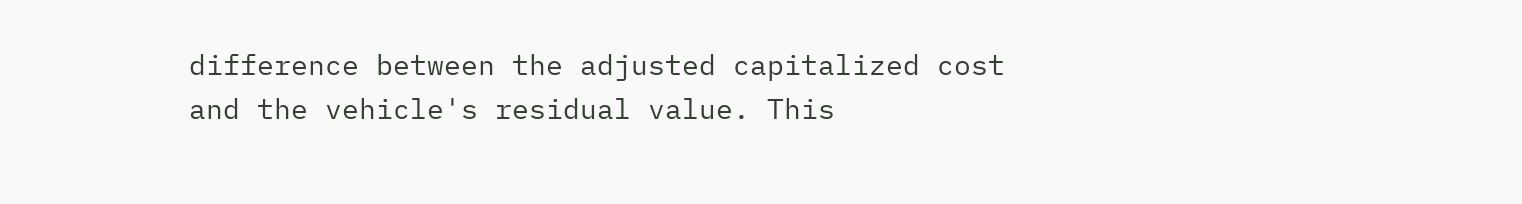difference between the adjusted capitalized cost and the vehicle's residual value. This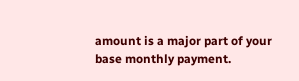amount is a major part of your base monthly payment.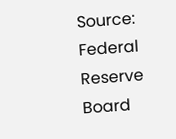Source: Federal Reserve Board